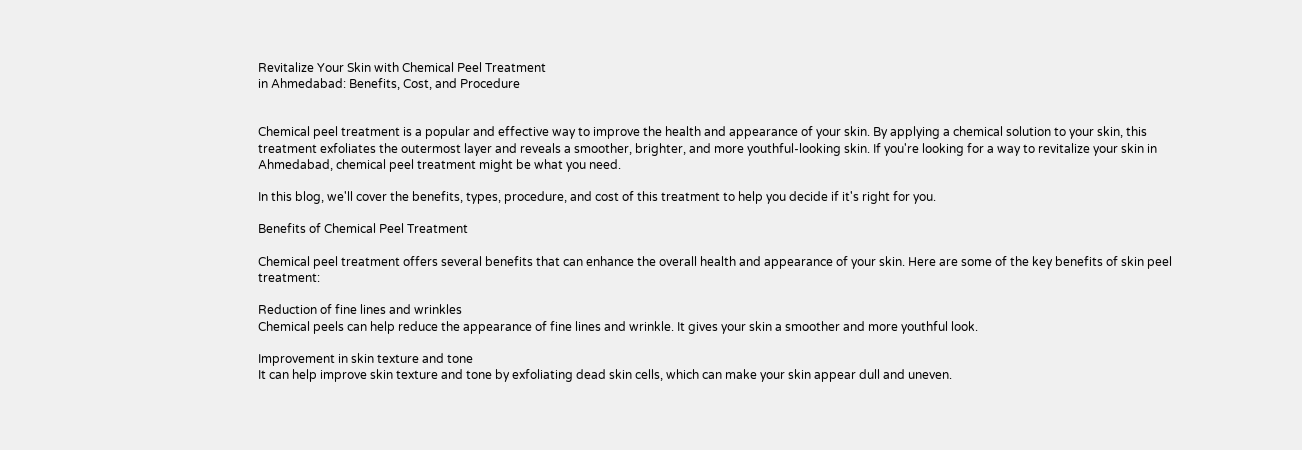Revitalize Your Skin with Chemical Peel Treatment
in Ahmedabad: Benefits, Cost, and Procedure


Chemical peel treatment is a popular and effective way to improve the health and appearance of your skin. By applying a chemical solution to your skin, this treatment exfoliates the outermost layer and reveals a smoother, brighter, and more youthful-looking skin. If you're looking for a way to revitalize your skin in Ahmedabad, chemical peel treatment might be what you need.

In this blog, we'll cover the benefits, types, procedure, and cost of this treatment to help you decide if it's right for you.

Benefits of Chemical Peel Treatment

Chemical peel treatment offers several benefits that can enhance the overall health and appearance of your skin. Here are some of the key benefits of skin peel treatment:

Reduction of fine lines and wrinkles
Chemical peels can help reduce the appearance of fine lines and wrinkle. It gives your skin a smoother and more youthful look.

Improvement in skin texture and tone
It can help improve skin texture and tone by exfoliating dead skin cells, which can make your skin appear dull and uneven.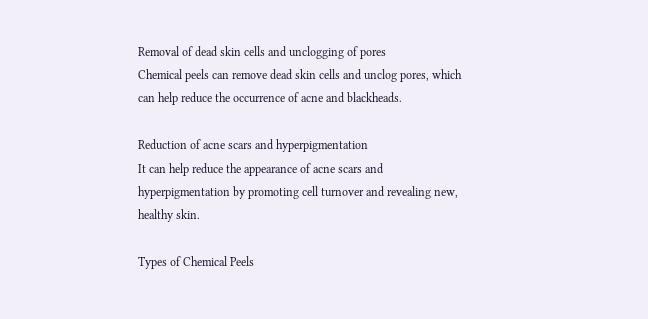Removal of dead skin cells and unclogging of pores
Chemical peels can remove dead skin cells and unclog pores, which can help reduce the occurrence of acne and blackheads.

Reduction of acne scars and hyperpigmentation
It can help reduce the appearance of acne scars and hyperpigmentation by promoting cell turnover and revealing new, healthy skin.

Types of Chemical Peels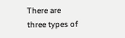There are three types of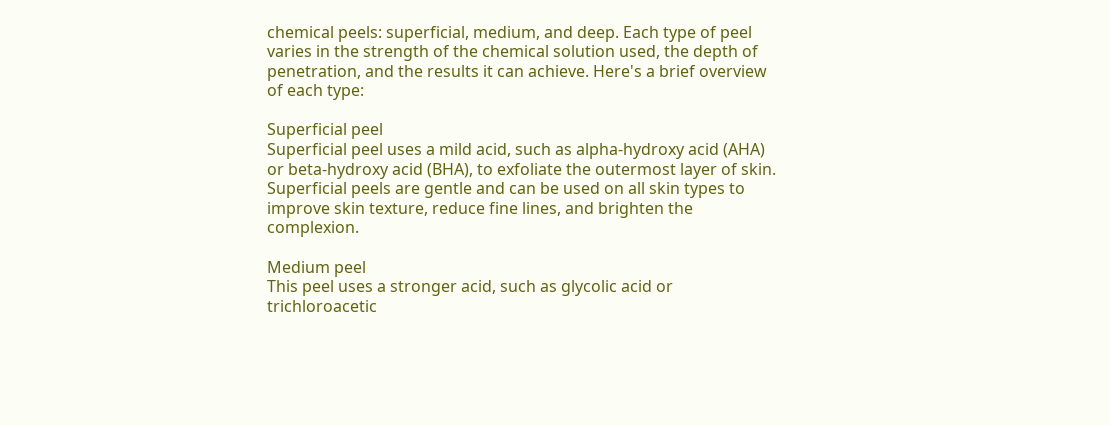chemical peels: superficial, medium, and deep. Each type of peel varies in the strength of the chemical solution used, the depth of penetration, and the results it can achieve. Here's a brief overview of each type:

Superficial peel
Superficial peel uses a mild acid, such as alpha-hydroxy acid (AHA) or beta-hydroxy acid (BHA), to exfoliate the outermost layer of skin. Superficial peels are gentle and can be used on all skin types to improve skin texture, reduce fine lines, and brighten the complexion.

Medium peel
This peel uses a stronger acid, such as glycolic acid or trichloroacetic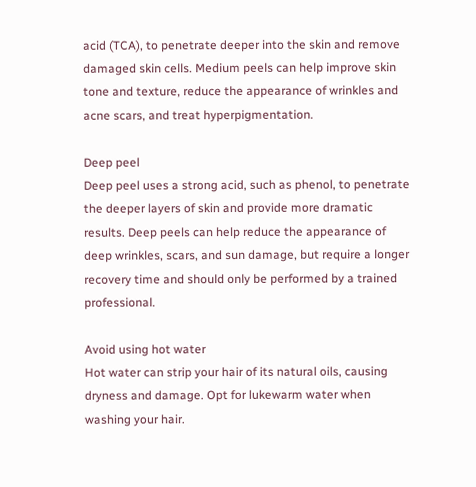acid (TCA), to penetrate deeper into the skin and remove damaged skin cells. Medium peels can help improve skin tone and texture, reduce the appearance of wrinkles and acne scars, and treat hyperpigmentation.

Deep peel
Deep peel uses a strong acid, such as phenol, to penetrate the deeper layers of skin and provide more dramatic results. Deep peels can help reduce the appearance of deep wrinkles, scars, and sun damage, but require a longer recovery time and should only be performed by a trained professional.

Avoid using hot water
Hot water can strip your hair of its natural oils, causing dryness and damage. Opt for lukewarm water when washing your hair.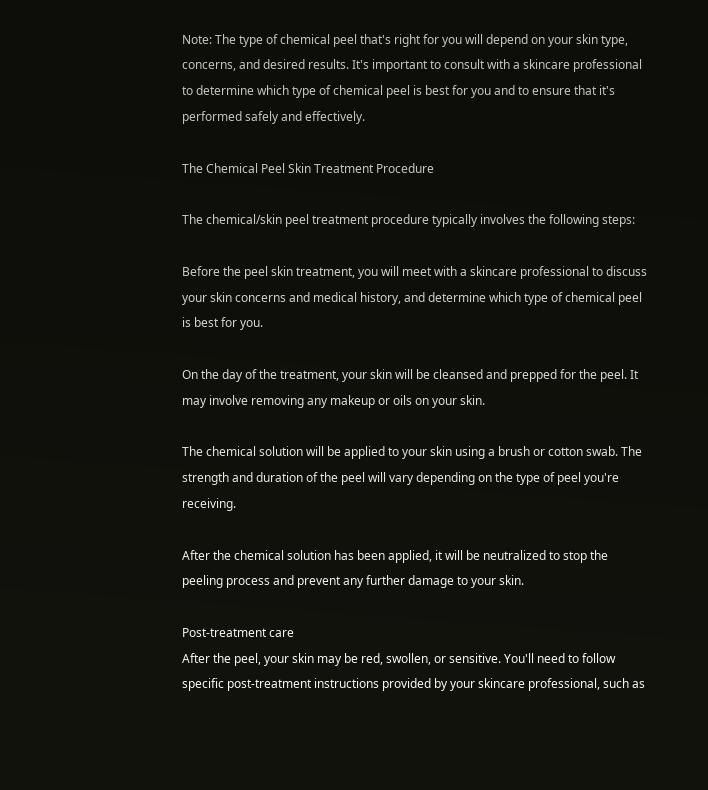Note: The type of chemical peel that's right for you will depend on your skin type, concerns, and desired results. It's important to consult with a skincare professional to determine which type of chemical peel is best for you and to ensure that it's performed safely and effectively.

The Chemical Peel Skin Treatment Procedure

The chemical/skin peel treatment procedure typically involves the following steps:

Before the peel skin treatment, you will meet with a skincare professional to discuss your skin concerns and medical history, and determine which type of chemical peel is best for you.

On the day of the treatment, your skin will be cleansed and prepped for the peel. It may involve removing any makeup or oils on your skin.

The chemical solution will be applied to your skin using a brush or cotton swab. The strength and duration of the peel will vary depending on the type of peel you're receiving.

After the chemical solution has been applied, it will be neutralized to stop the peeling process and prevent any further damage to your skin.

Post-treatment care
After the peel, your skin may be red, swollen, or sensitive. You'll need to follow specific post-treatment instructions provided by your skincare professional, such as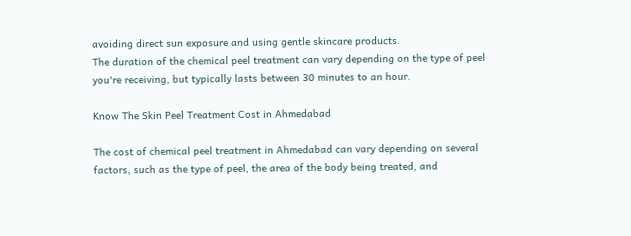avoiding direct sun exposure and using gentle skincare products.
The duration of the chemical peel treatment can vary depending on the type of peel you're receiving, but typically lasts between 30 minutes to an hour.

Know The Skin Peel Treatment Cost in Ahmedabad

The cost of chemical peel treatment in Ahmedabad can vary depending on several factors, such as the type of peel, the area of the body being treated, and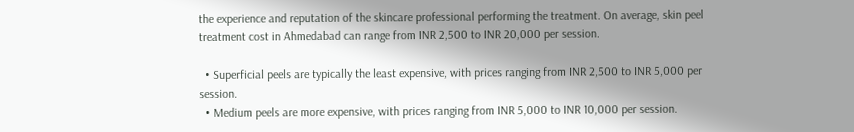the experience and reputation of the skincare professional performing the treatment. On average, skin peel treatment cost in Ahmedabad can range from INR 2,500 to INR 20,000 per session.

  • Superficial peels are typically the least expensive, with prices ranging from INR 2,500 to INR 5,000 per session.
  • Medium peels are more expensive, with prices ranging from INR 5,000 to INR 10,000 per session.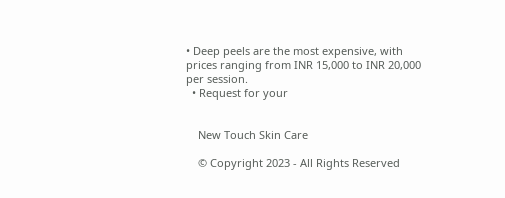• Deep peels are the most expensive, with prices ranging from INR 15,000 to INR 20,000 per session.
  • Request for your


    New Touch Skin Care

    © Copyright 2023 - All Rights Reserved